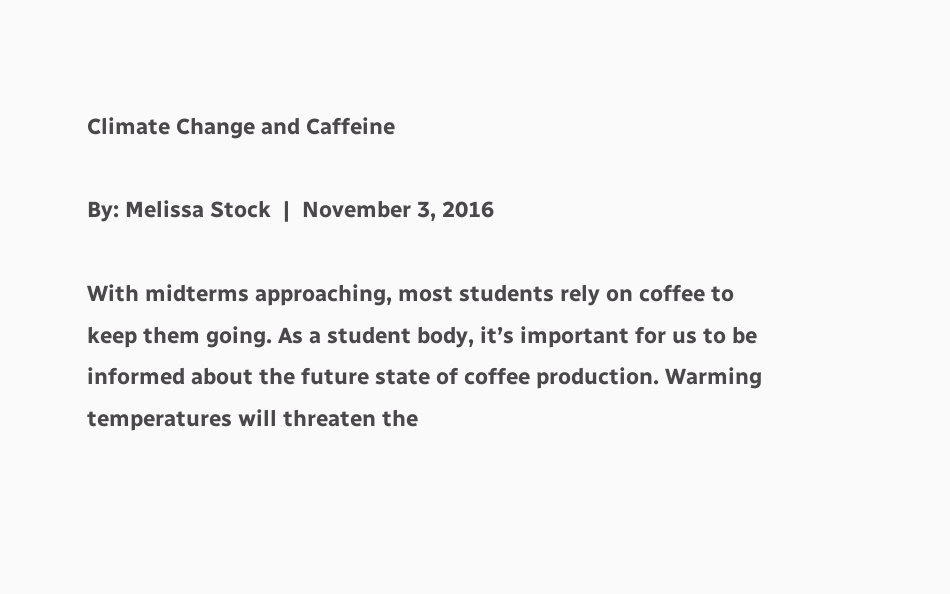Climate Change and Caffeine

By: Melissa Stock  |  November 3, 2016

With midterms approaching, most students rely on coffee to keep them going. As a student body, it’s important for us to be informed about the future state of coffee production. Warming temperatures will threaten the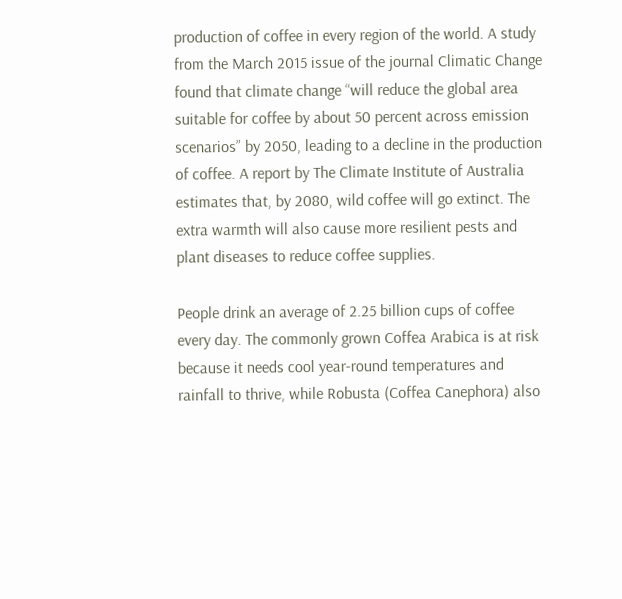production of coffee in every region of the world. A study from the March 2015 issue of the journal Climatic Change found that climate change “will reduce the global area suitable for coffee by about 50 percent across emission scenarios” by 2050, leading to a decline in the production of coffee. A report by The Climate Institute of Australia estimates that, by 2080, wild coffee will go extinct. The extra warmth will also cause more resilient pests and plant diseases to reduce coffee supplies.

People drink an average of 2.25 billion cups of coffee every day. The commonly grown Coffea Arabica is at risk because it needs cool year-round temperatures and rainfall to thrive, while Robusta (Coffea Canephora) also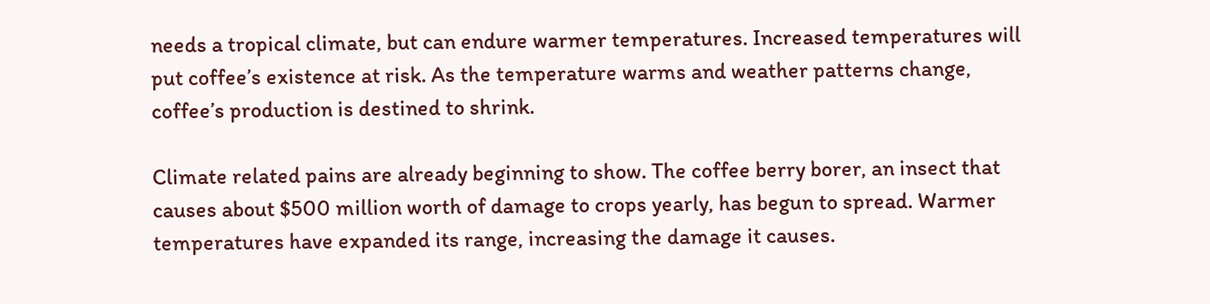needs a tropical climate, but can endure warmer temperatures. Increased temperatures will put coffee’s existence at risk. As the temperature warms and weather patterns change, coffee’s production is destined to shrink.

Climate related pains are already beginning to show. The coffee berry borer, an insect that causes about $500 million worth of damage to crops yearly, has begun to spread. Warmer temperatures have expanded its range, increasing the damage it causes.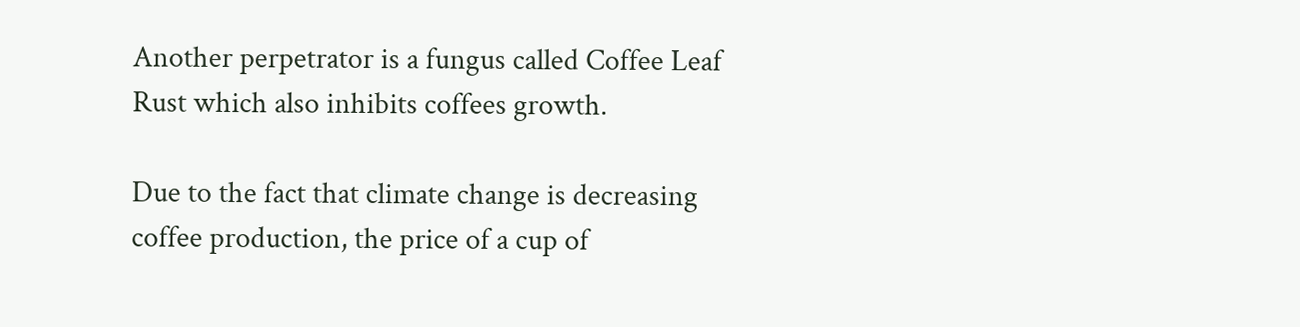Another perpetrator is a fungus called Coffee Leaf Rust which also inhibits coffees growth.

Due to the fact that climate change is decreasing coffee production, the price of a cup of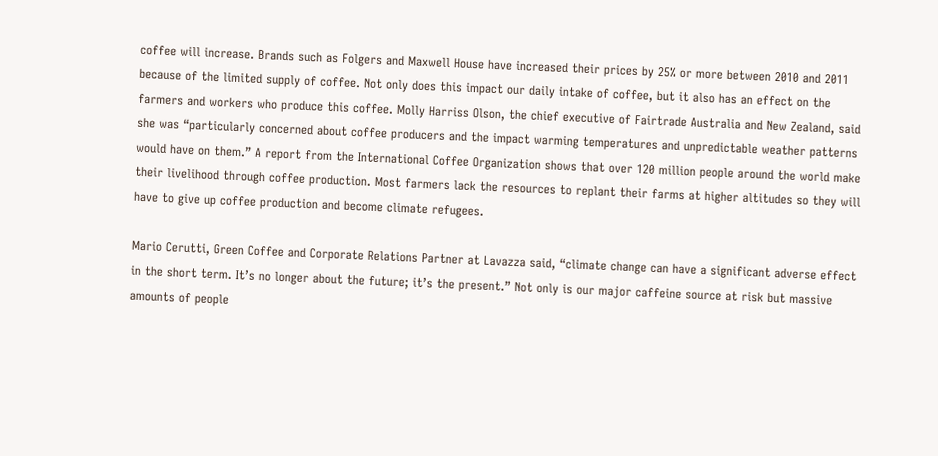coffee will increase. Brands such as Folgers and Maxwell House have increased their prices by 25% or more between 2010 and 2011 because of the limited supply of coffee. Not only does this impact our daily intake of coffee, but it also has an effect on the farmers and workers who produce this coffee. Molly Harriss Olson, the chief executive of Fairtrade Australia and New Zealand, said she was “particularly concerned about coffee producers and the impact warming temperatures and unpredictable weather patterns would have on them.” A report from the International Coffee Organization shows that over 120 million people around the world make their livelihood through coffee production. Most farmers lack the resources to replant their farms at higher altitudes so they will have to give up coffee production and become climate refugees.

Mario Cerutti, Green Coffee and Corporate Relations Partner at Lavazza said, “climate change can have a significant adverse effect in the short term. It’s no longer about the future; it’s the present.” Not only is our major caffeine source at risk but massive amounts of people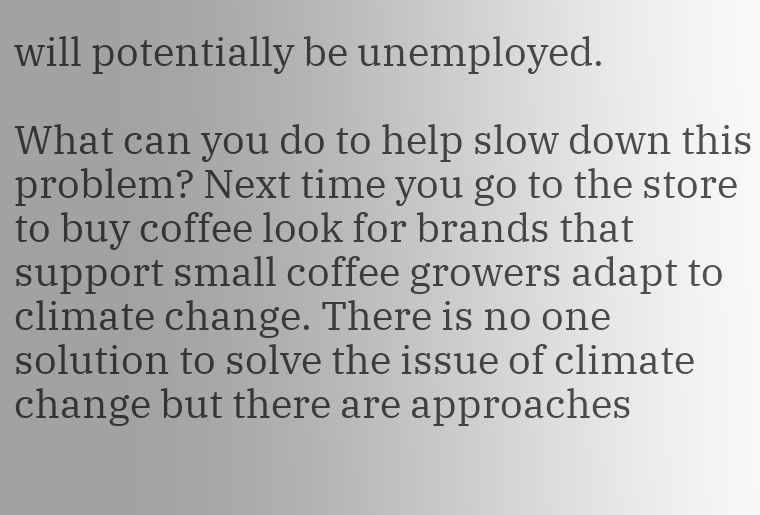will potentially be unemployed.

What can you do to help slow down this problem? Next time you go to the store to buy coffee look for brands that support small coffee growers adapt to climate change. There is no one solution to solve the issue of climate change but there are approaches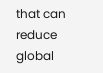that can reduce global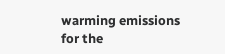warming emissions for the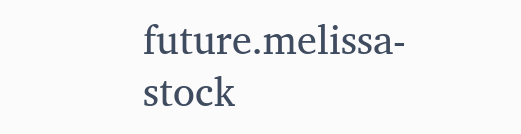future.melissa-stock